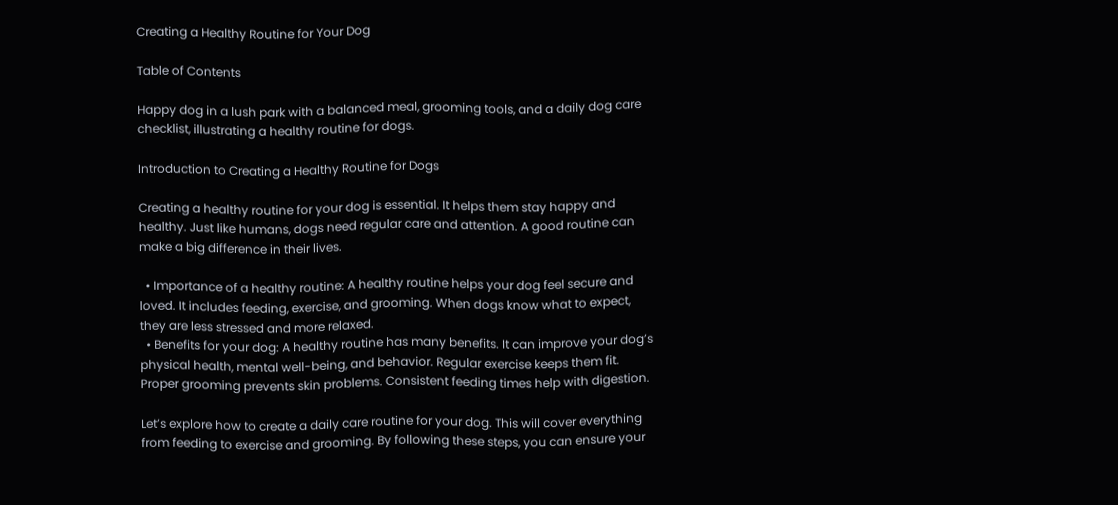Creating a Healthy Routine for Your Dog

Table of Contents

Happy dog in a lush park with a balanced meal, grooming tools, and a daily dog care checklist, illustrating a healthy routine for dogs.

Introduction to Creating a Healthy Routine for Dogs

Creating a healthy routine for your dog is essential. It helps them stay happy and healthy. Just like humans, dogs need regular care and attention. A good routine can make a big difference in their lives.

  • Importance of a healthy routine: A healthy routine helps your dog feel secure and loved. It includes feeding, exercise, and grooming. When dogs know what to expect, they are less stressed and more relaxed.
  • Benefits for your dog: A healthy routine has many benefits. It can improve your dog’s physical health, mental well-being, and behavior. Regular exercise keeps them fit. Proper grooming prevents skin problems. Consistent feeding times help with digestion.

Let’s explore how to create a daily care routine for your dog. This will cover everything from feeding to exercise and grooming. By following these steps, you can ensure your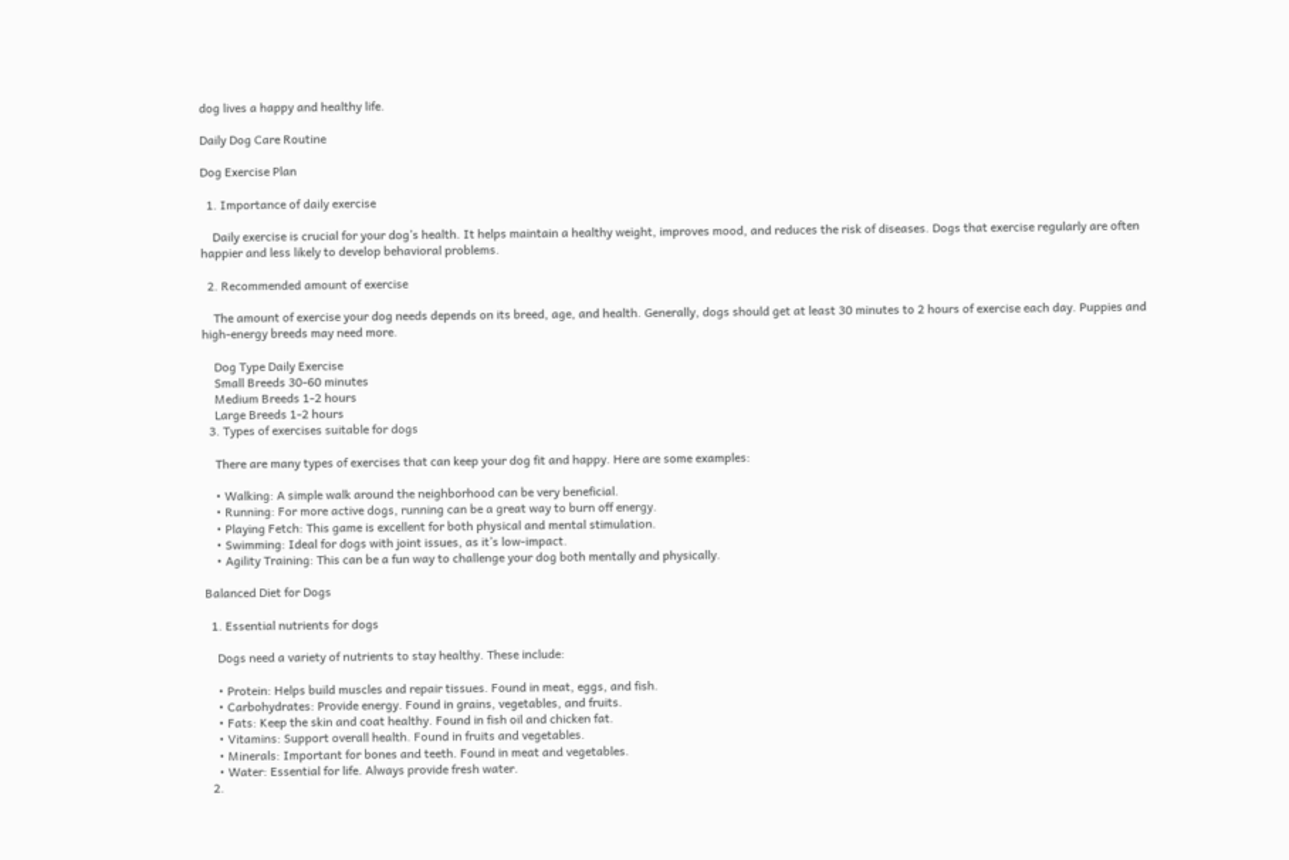dog lives a happy and healthy life.

Daily Dog Care Routine

Dog Exercise Plan

  1. Importance of daily exercise

    Daily exercise is crucial for your dog’s health. It helps maintain a healthy weight, improves mood, and reduces the risk of diseases. Dogs that exercise regularly are often happier and less likely to develop behavioral problems.

  2. Recommended amount of exercise

    The amount of exercise your dog needs depends on its breed, age, and health. Generally, dogs should get at least 30 minutes to 2 hours of exercise each day. Puppies and high-energy breeds may need more.

    Dog Type Daily Exercise
    Small Breeds 30-60 minutes
    Medium Breeds 1-2 hours
    Large Breeds 1-2 hours
  3. Types of exercises suitable for dogs

    There are many types of exercises that can keep your dog fit and happy. Here are some examples:

    • Walking: A simple walk around the neighborhood can be very beneficial.
    • Running: For more active dogs, running can be a great way to burn off energy.
    • Playing Fetch: This game is excellent for both physical and mental stimulation.
    • Swimming: Ideal for dogs with joint issues, as it’s low-impact.
    • Agility Training: This can be a fun way to challenge your dog both mentally and physically.

Balanced Diet for Dogs

  1. Essential nutrients for dogs

    Dogs need a variety of nutrients to stay healthy. These include:

    • Protein: Helps build muscles and repair tissues. Found in meat, eggs, and fish.
    • Carbohydrates: Provide energy. Found in grains, vegetables, and fruits.
    • Fats: Keep the skin and coat healthy. Found in fish oil and chicken fat.
    • Vitamins: Support overall health. Found in fruits and vegetables.
    • Minerals: Important for bones and teeth. Found in meat and vegetables.
    • Water: Essential for life. Always provide fresh water.
  2.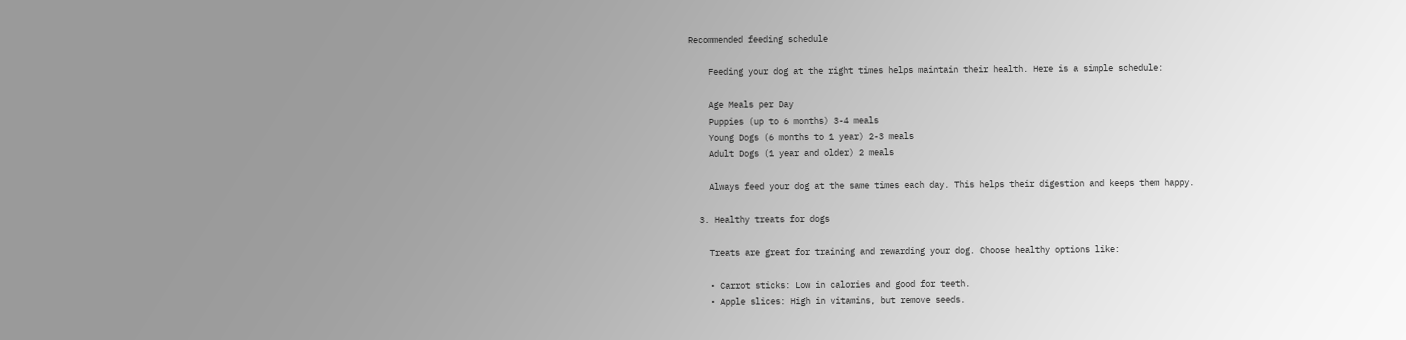Recommended feeding schedule

    Feeding your dog at the right times helps maintain their health. Here is a simple schedule:

    Age Meals per Day
    Puppies (up to 6 months) 3-4 meals
    Young Dogs (6 months to 1 year) 2-3 meals
    Adult Dogs (1 year and older) 2 meals

    Always feed your dog at the same times each day. This helps their digestion and keeps them happy.

  3. Healthy treats for dogs

    Treats are great for training and rewarding your dog. Choose healthy options like:

    • Carrot sticks: Low in calories and good for teeth.
    • Apple slices: High in vitamins, but remove seeds.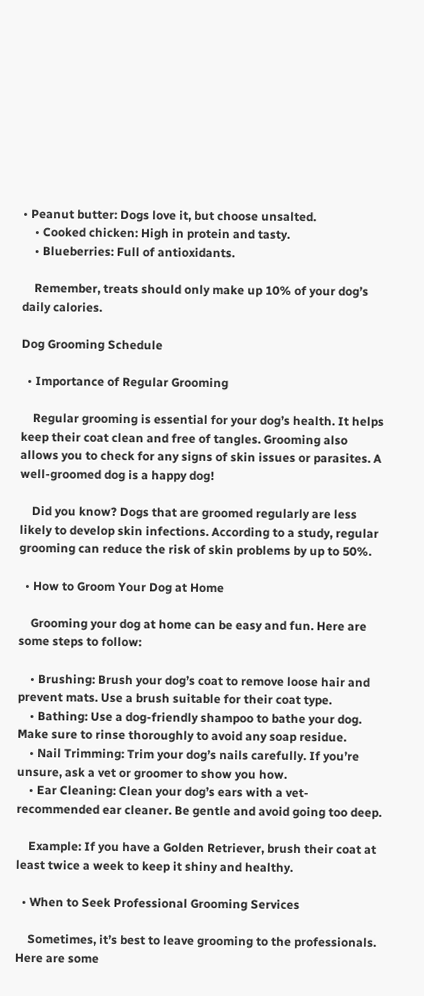• Peanut butter: Dogs love it, but choose unsalted.
    • Cooked chicken: High in protein and tasty.
    • Blueberries: Full of antioxidants.

    Remember, treats should only make up 10% of your dog’s daily calories.

Dog Grooming Schedule

  • Importance of Regular Grooming

    Regular grooming is essential for your dog’s health. It helps keep their coat clean and free of tangles. Grooming also allows you to check for any signs of skin issues or parasites. A well-groomed dog is a happy dog!

    Did you know? Dogs that are groomed regularly are less likely to develop skin infections. According to a study, regular grooming can reduce the risk of skin problems by up to 50%.

  • How to Groom Your Dog at Home

    Grooming your dog at home can be easy and fun. Here are some steps to follow:

    • Brushing: Brush your dog’s coat to remove loose hair and prevent mats. Use a brush suitable for their coat type.
    • Bathing: Use a dog-friendly shampoo to bathe your dog. Make sure to rinse thoroughly to avoid any soap residue.
    • Nail Trimming: Trim your dog’s nails carefully. If you’re unsure, ask a vet or groomer to show you how.
    • Ear Cleaning: Clean your dog’s ears with a vet-recommended ear cleaner. Be gentle and avoid going too deep.

    Example: If you have a Golden Retriever, brush their coat at least twice a week to keep it shiny and healthy.

  • When to Seek Professional Grooming Services

    Sometimes, it’s best to leave grooming to the professionals. Here are some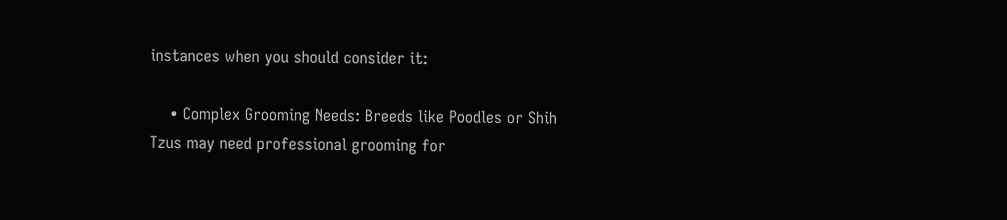instances when you should consider it:

    • Complex Grooming Needs: Breeds like Poodles or Shih Tzus may need professional grooming for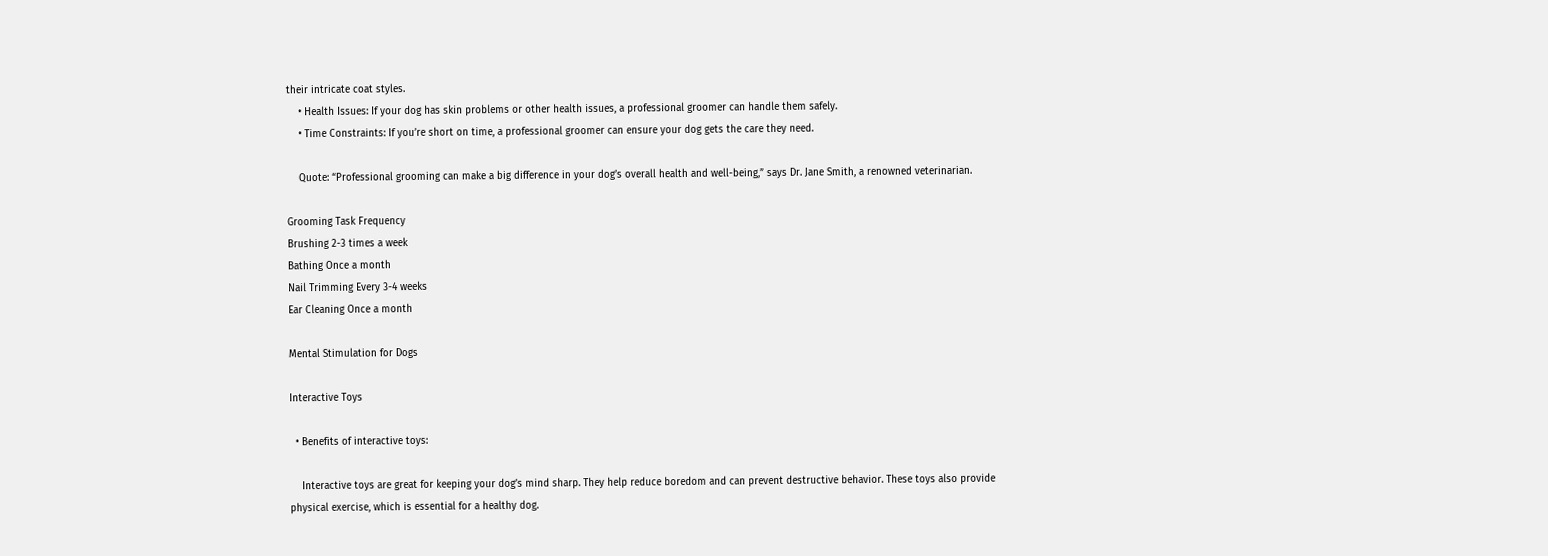their intricate coat styles.
    • Health Issues: If your dog has skin problems or other health issues, a professional groomer can handle them safely.
    • Time Constraints: If you’re short on time, a professional groomer can ensure your dog gets the care they need.

    Quote: “Professional grooming can make a big difference in your dog’s overall health and well-being,” says Dr. Jane Smith, a renowned veterinarian.

Grooming Task Frequency
Brushing 2-3 times a week
Bathing Once a month
Nail Trimming Every 3-4 weeks
Ear Cleaning Once a month

Mental Stimulation for Dogs

Interactive Toys

  • Benefits of interactive toys:

    Interactive toys are great for keeping your dog’s mind sharp. They help reduce boredom and can prevent destructive behavior. These toys also provide physical exercise, which is essential for a healthy dog.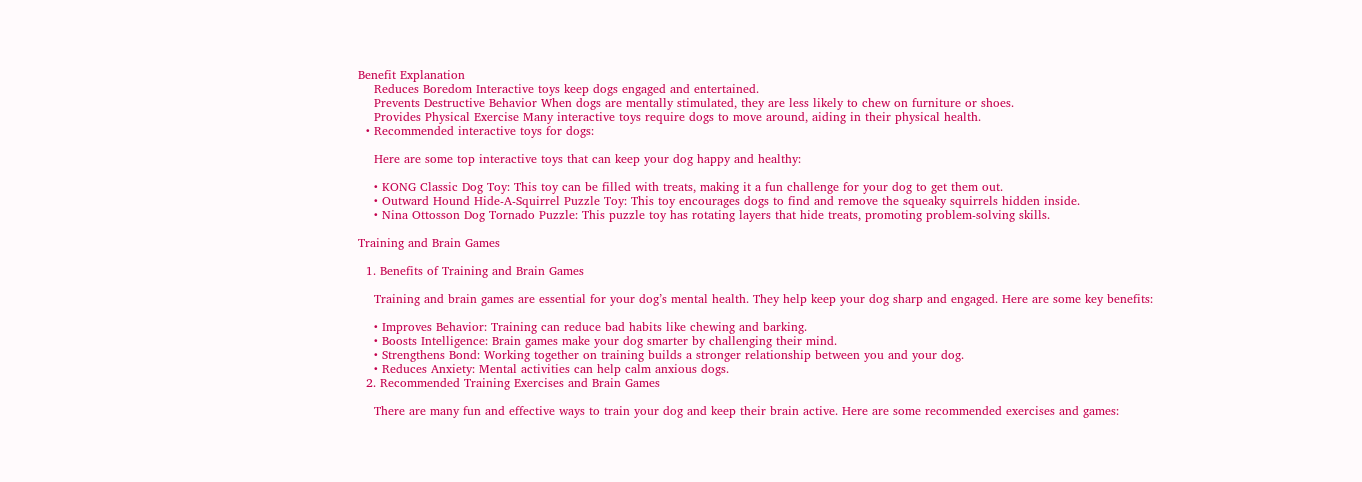Benefit Explanation
    Reduces Boredom Interactive toys keep dogs engaged and entertained.
    Prevents Destructive Behavior When dogs are mentally stimulated, they are less likely to chew on furniture or shoes.
    Provides Physical Exercise Many interactive toys require dogs to move around, aiding in their physical health.
  • Recommended interactive toys for dogs:

    Here are some top interactive toys that can keep your dog happy and healthy:

    • KONG Classic Dog Toy: This toy can be filled with treats, making it a fun challenge for your dog to get them out.
    • Outward Hound Hide-A-Squirrel Puzzle Toy: This toy encourages dogs to find and remove the squeaky squirrels hidden inside.
    • Nina Ottosson Dog Tornado Puzzle: This puzzle toy has rotating layers that hide treats, promoting problem-solving skills.

Training and Brain Games

  1. Benefits of Training and Brain Games

    Training and brain games are essential for your dog’s mental health. They help keep your dog sharp and engaged. Here are some key benefits:

    • Improves Behavior: Training can reduce bad habits like chewing and barking.
    • Boosts Intelligence: Brain games make your dog smarter by challenging their mind.
    • Strengthens Bond: Working together on training builds a stronger relationship between you and your dog.
    • Reduces Anxiety: Mental activities can help calm anxious dogs.
  2. Recommended Training Exercises and Brain Games

    There are many fun and effective ways to train your dog and keep their brain active. Here are some recommended exercises and games: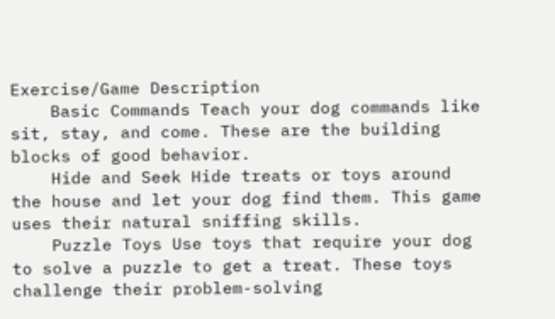Exercise/Game Description
    Basic Commands Teach your dog commands like sit, stay, and come. These are the building blocks of good behavior.
    Hide and Seek Hide treats or toys around the house and let your dog find them. This game uses their natural sniffing skills.
    Puzzle Toys Use toys that require your dog to solve a puzzle to get a treat. These toys challenge their problem-solving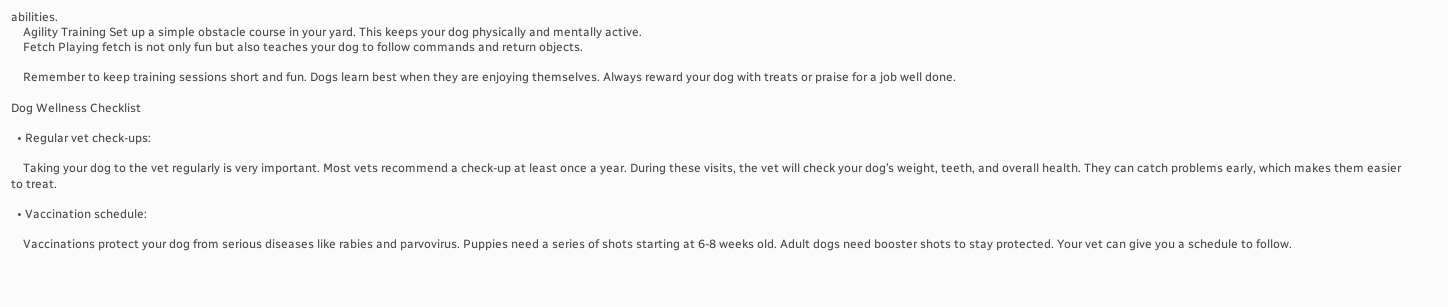abilities.
    Agility Training Set up a simple obstacle course in your yard. This keeps your dog physically and mentally active.
    Fetch Playing fetch is not only fun but also teaches your dog to follow commands and return objects.

    Remember to keep training sessions short and fun. Dogs learn best when they are enjoying themselves. Always reward your dog with treats or praise for a job well done.

Dog Wellness Checklist

  • Regular vet check-ups:

    Taking your dog to the vet regularly is very important. Most vets recommend a check-up at least once a year. During these visits, the vet will check your dog’s weight, teeth, and overall health. They can catch problems early, which makes them easier to treat.

  • Vaccination schedule:

    Vaccinations protect your dog from serious diseases like rabies and parvovirus. Puppies need a series of shots starting at 6-8 weeks old. Adult dogs need booster shots to stay protected. Your vet can give you a schedule to follow.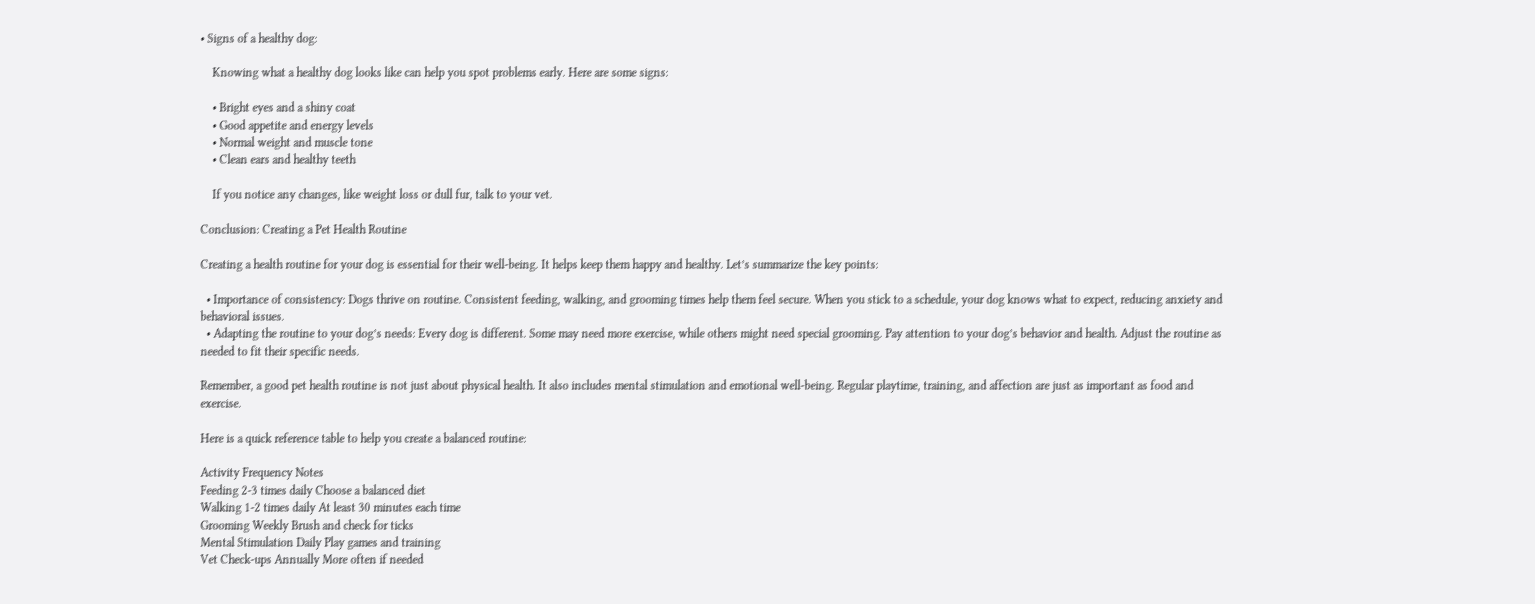• Signs of a healthy dog:

    Knowing what a healthy dog looks like can help you spot problems early. Here are some signs:

    • Bright eyes and a shiny coat
    • Good appetite and energy levels
    • Normal weight and muscle tone
    • Clean ears and healthy teeth

    If you notice any changes, like weight loss or dull fur, talk to your vet.

Conclusion: Creating a Pet Health Routine

Creating a health routine for your dog is essential for their well-being. It helps keep them happy and healthy. Let’s summarize the key points:

  • Importance of consistency: Dogs thrive on routine. Consistent feeding, walking, and grooming times help them feel secure. When you stick to a schedule, your dog knows what to expect, reducing anxiety and behavioral issues.
  • Adapting the routine to your dog’s needs: Every dog is different. Some may need more exercise, while others might need special grooming. Pay attention to your dog’s behavior and health. Adjust the routine as needed to fit their specific needs.

Remember, a good pet health routine is not just about physical health. It also includes mental stimulation and emotional well-being. Regular playtime, training, and affection are just as important as food and exercise.

Here is a quick reference table to help you create a balanced routine:

Activity Frequency Notes
Feeding 2-3 times daily Choose a balanced diet
Walking 1-2 times daily At least 30 minutes each time
Grooming Weekly Brush and check for ticks
Mental Stimulation Daily Play games and training
Vet Check-ups Annually More often if needed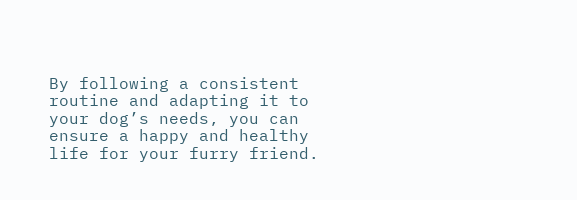By following a consistent routine and adapting it to your dog’s needs, you can ensure a happy and healthy life for your furry friend.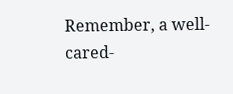Remember, a well-cared-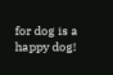for dog is a happy dog!